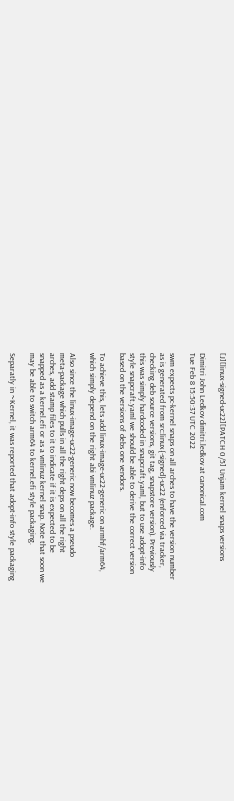[J][linux-signed-uc22][PATCH 0/5] Unjam kernel snaps versions

Dimitri John Ledkov dimitri.ledkov at canonical.com
Tue Feb 8 15:50:37 UTC 2022

swm expects pc-kernel snaps on all arches to have the version number
as is generated from src:linux{-signed}-uc22 (enforced via tracker,
checking deb source versions, git tag, snapstore version). Previously
this was simply hardcoded in snapcraft.yaml, but to use adopt-info
style snapcraft.yaml we should be able to derive the correct version
based on the versions of debs one vendors.

To achieve this, lets add linux-image-uc22-generic on armhf/arm64,
which simply depend on the right abi vmlinuz package.

Also since the linux-image-uc22-generic now becomes a pseudo
meta-package which pulls in all the right deps on all the right
arches, add stamp files to it to indicate if it is expected to be
snapped as a kernel.efi or as a vmlinuz kernel snap. Note that soon we
may be able to switch arm64 to kernel.efi style packaging.

Separatly in ~Kernel, it was reported that adopt-info style packaging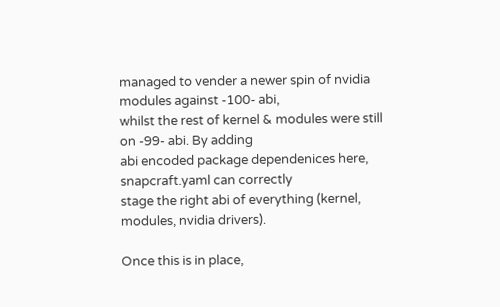managed to vender a newer spin of nvidia modules against -100- abi,
whilst the rest of kernel & modules were still on -99- abi. By adding
abi encoded package dependenices here, snapcraft.yaml can correctly
stage the right abi of everything (kernel, modules, nvidia drivers).

Once this is in place,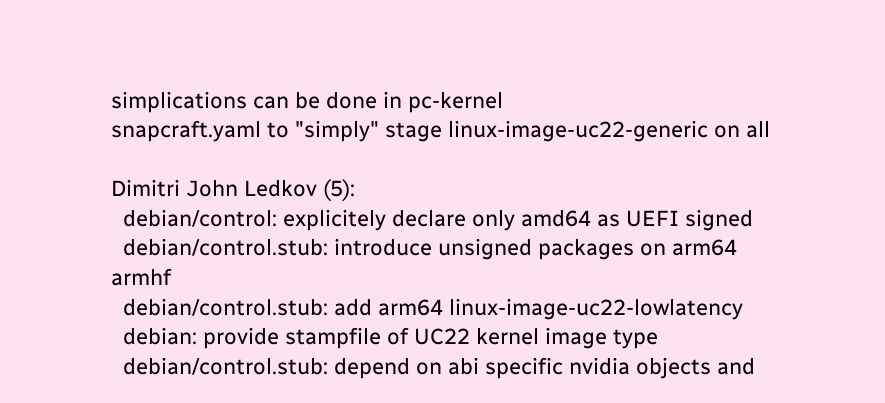simplications can be done in pc-kernel
snapcraft.yaml to "simply" stage linux-image-uc22-generic on all

Dimitri John Ledkov (5):
  debian/control: explicitely declare only amd64 as UEFI signed
  debian/control.stub: introduce unsigned packages on arm64 armhf
  debian/control.stub: add arm64 linux-image-uc22-lowlatency
  debian: provide stampfile of UC22 kernel image type
  debian/control.stub: depend on abi specific nvidia objects and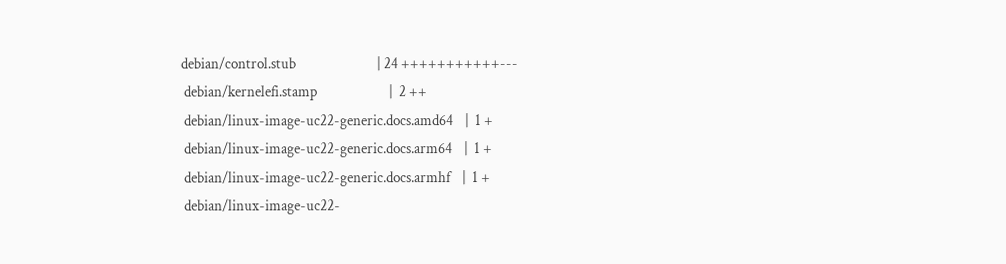debian/control.stub                           | 24 +++++++++++---
 debian/kernelefi.stamp                        |  2 ++
 debian/linux-image-uc22-generic.docs.amd64    |  1 +
 debian/linux-image-uc22-generic.docs.arm64    |  1 +
 debian/linux-image-uc22-generic.docs.armhf    |  1 +
 debian/linux-image-uc22-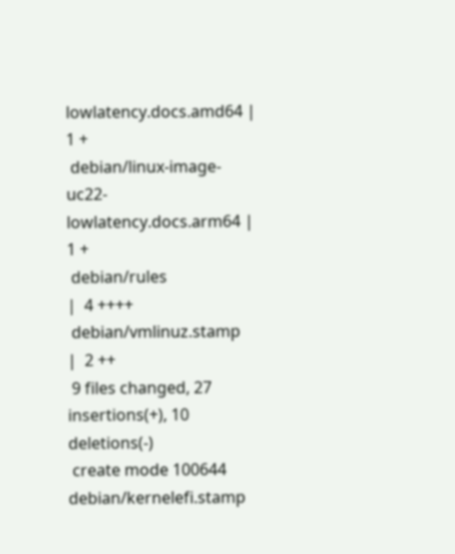lowlatency.docs.amd64 |  1 +
 debian/linux-image-uc22-lowlatency.docs.arm64 |  1 +
 debian/rules                                  |  4 ++++
 debian/vmlinuz.stamp                          |  2 ++
 9 files changed, 27 insertions(+), 10 deletions(-)
 create mode 100644 debian/kernelefi.stamp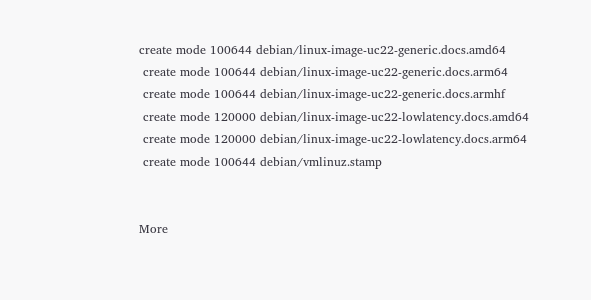create mode 100644 debian/linux-image-uc22-generic.docs.amd64
 create mode 100644 debian/linux-image-uc22-generic.docs.arm64
 create mode 100644 debian/linux-image-uc22-generic.docs.armhf
 create mode 120000 debian/linux-image-uc22-lowlatency.docs.amd64
 create mode 120000 debian/linux-image-uc22-lowlatency.docs.arm64
 create mode 100644 debian/vmlinuz.stamp


More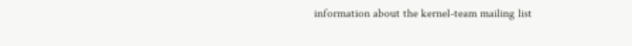information about the kernel-team mailing list